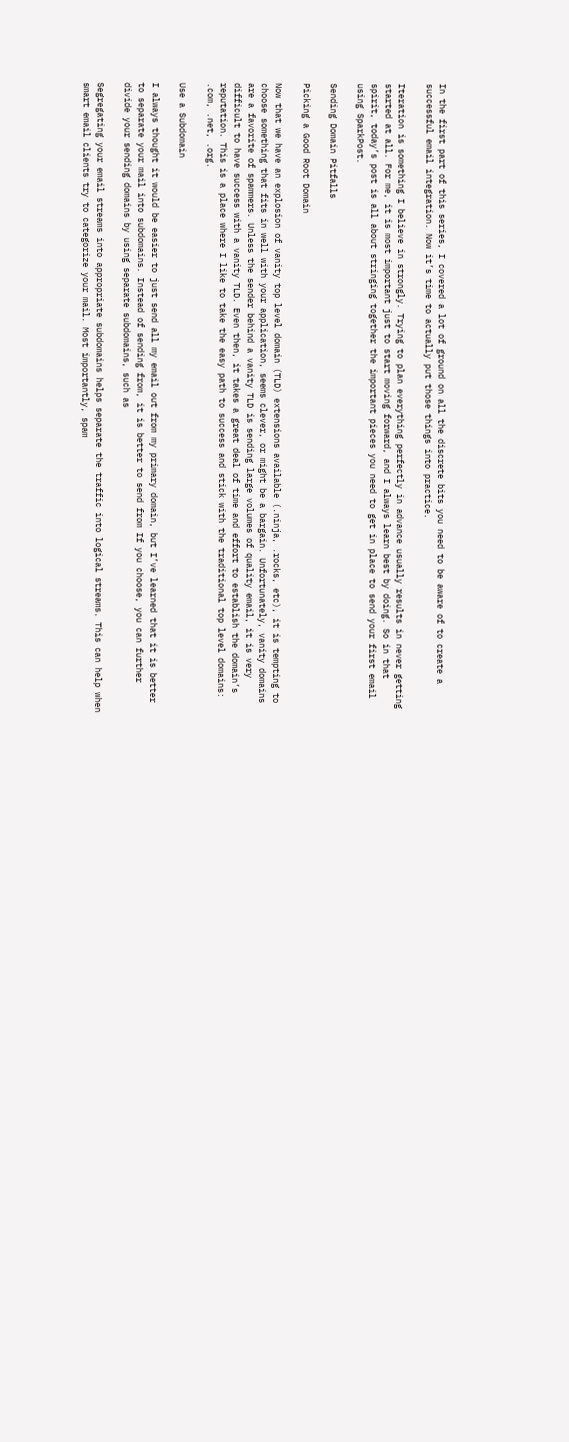In the first part of this series, I covered a lot of ground on all the discrete bits you need to be aware of to create a successful email integration. Now it’s time to actually put those things into practice.

Iteration is something I believe in strongly. Trying to plan everything perfectly in advance usually results in never getting started at all. For me, it is most important just to start moving forward, and I always learn best by doing. So in that spirit, today’s post is all about stringing together the important pieces you need to get in place to send your first email using SparkPost.

Sending Domain Pitfalls

Picking a Good Root Domain

Now that we have an explosion of vanity top level domain (TLD) extensions available (.ninja, .rocks, etc), it is tempting to choose something that fits in well with your application, seems clever, or might be a bargain. Unfortunately, vanity domains are a favorite of spammers. Unless the sender behind a vanity TLD is sending large volumes of quality email, it is very difficult to have success with a vanity TLD. Even then, it takes a great deal of time and effort to establish the domain’s reputation. This is a place where I like to take the easy path to success and stick with the traditional top level domains: .com, .net, .org.

Use a Subdomain

I always thought it would be easier to just send all my email out from my primary domain, but I’ve learned that it is better to separate your mail into subdomains. Instead of sending from, it is better to send from If you choose, you can further divide your sending domains by using separate subdomains, such as

Segregating your email streams into appropriate subdomains helps separate the traffic into logical streams. This can help when smart email clients try to categorize your mail. Most importantly, spam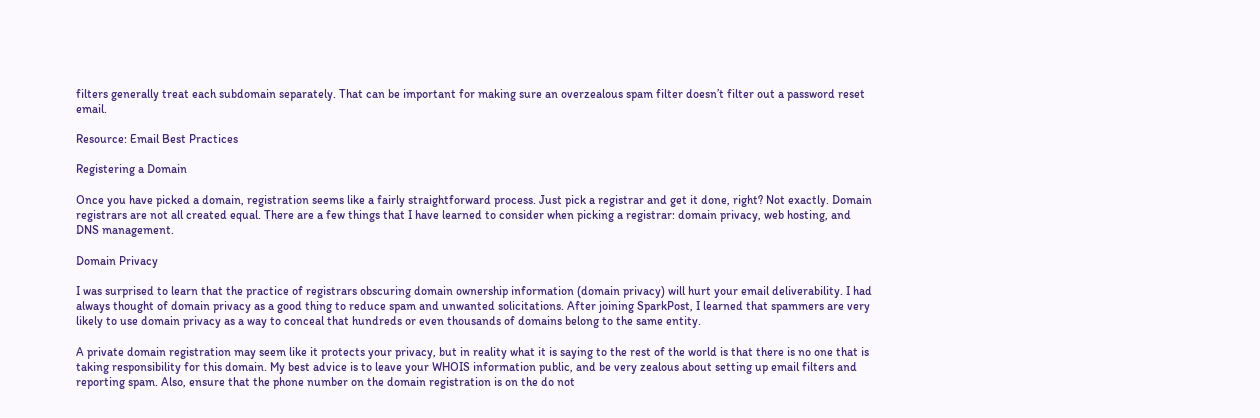filters generally treat each subdomain separately. That can be important for making sure an overzealous spam filter doesn’t filter out a password reset email.

Resource: Email Best Practices

Registering a Domain

Once you have picked a domain, registration seems like a fairly straightforward process. Just pick a registrar and get it done, right? Not exactly. Domain registrars are not all created equal. There are a few things that I have learned to consider when picking a registrar: domain privacy, web hosting, and DNS management.

Domain Privacy

I was surprised to learn that the practice of registrars obscuring domain ownership information (domain privacy) will hurt your email deliverability. I had always thought of domain privacy as a good thing to reduce spam and unwanted solicitations. After joining SparkPost, I learned that spammers are very likely to use domain privacy as a way to conceal that hundreds or even thousands of domains belong to the same entity.

A private domain registration may seem like it protects your privacy, but in reality what it is saying to the rest of the world is that there is no one that is taking responsibility for this domain. My best advice is to leave your WHOIS information public, and be very zealous about setting up email filters and reporting spam. Also, ensure that the phone number on the domain registration is on the do not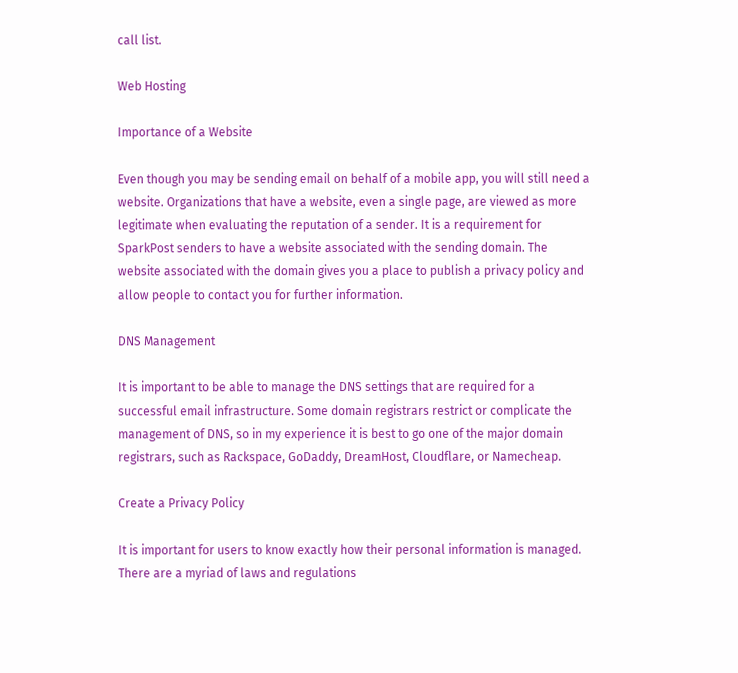call list.

Web Hosting

Importance of a Website

Even though you may be sending email on behalf of a mobile app, you will still need a website. Organizations that have a website, even a single page, are viewed as more legitimate when evaluating the reputation of a sender. It is a requirement for SparkPost senders to have a website associated with the sending domain. The website associated with the domain gives you a place to publish a privacy policy and allow people to contact you for further information.

DNS Management

It is important to be able to manage the DNS settings that are required for a successful email infrastructure. Some domain registrars restrict or complicate the management of DNS, so in my experience it is best to go one of the major domain registrars, such as Rackspace, GoDaddy, DreamHost, Cloudflare, or Namecheap.

Create a Privacy Policy

It is important for users to know exactly how their personal information is managed. There are a myriad of laws and regulations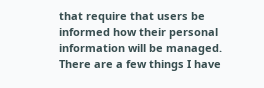that require that users be informed how their personal information will be managed. There are a few things I have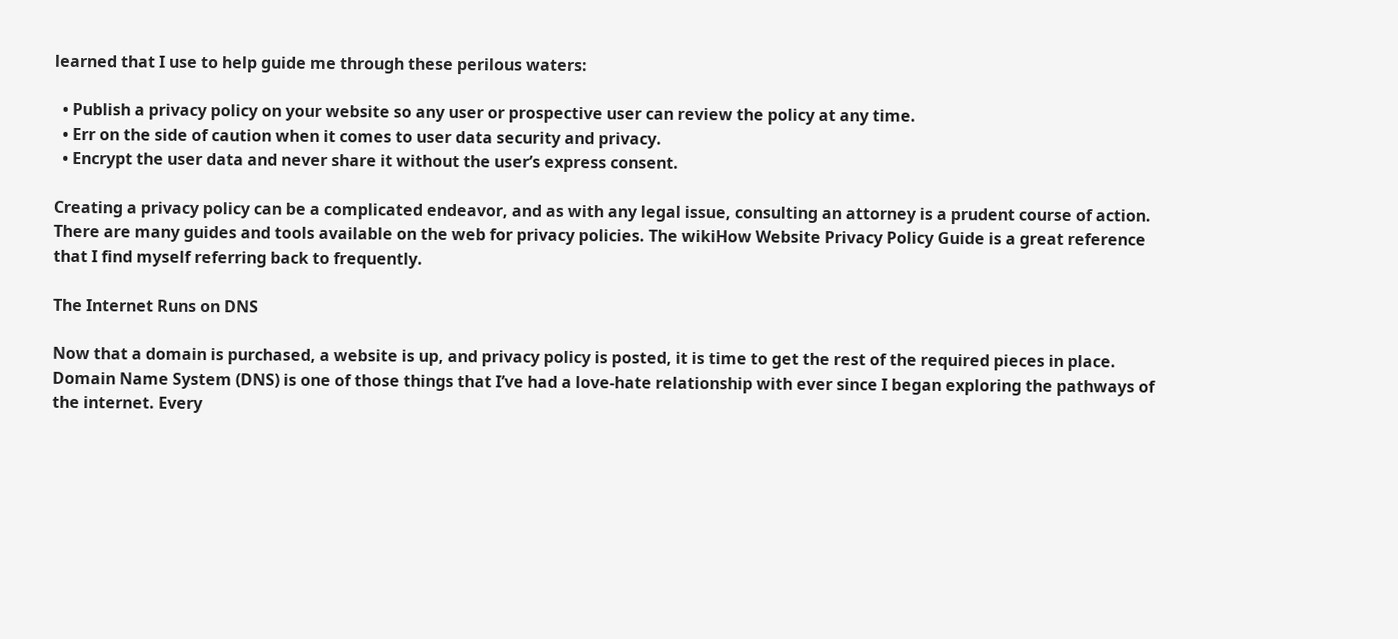learned that I use to help guide me through these perilous waters:

  • Publish a privacy policy on your website so any user or prospective user can review the policy at any time.
  • Err on the side of caution when it comes to user data security and privacy.
  • Encrypt the user data and never share it without the user’s express consent.

Creating a privacy policy can be a complicated endeavor, and as with any legal issue, consulting an attorney is a prudent course of action. There are many guides and tools available on the web for privacy policies. The wikiHow Website Privacy Policy Guide is a great reference that I find myself referring back to frequently.

The Internet Runs on DNS

Now that a domain is purchased, a website is up, and privacy policy is posted, it is time to get the rest of the required pieces in place. Domain Name System (DNS) is one of those things that I’ve had a love-hate relationship with ever since I began exploring the pathways of the internet. Every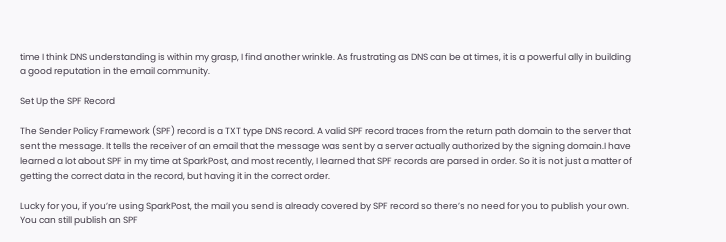time I think DNS understanding is within my grasp, I find another wrinkle. As frustrating as DNS can be at times, it is a powerful ally in building a good reputation in the email community.

Set Up the SPF Record

The Sender Policy Framework (SPF) record is a TXT type DNS record. A valid SPF record traces from the return path domain to the server that sent the message. It tells the receiver of an email that the message was sent by a server actually authorized by the signing domain.I have learned a lot about SPF in my time at SparkPost, and most recently, I learned that SPF records are parsed in order. So it is not just a matter of getting the correct data in the record, but having it in the correct order.

Lucky for you, if you’re using SparkPost, the mail you send is already covered by SPF record so there’s no need for you to publish your own. You can still publish an SPF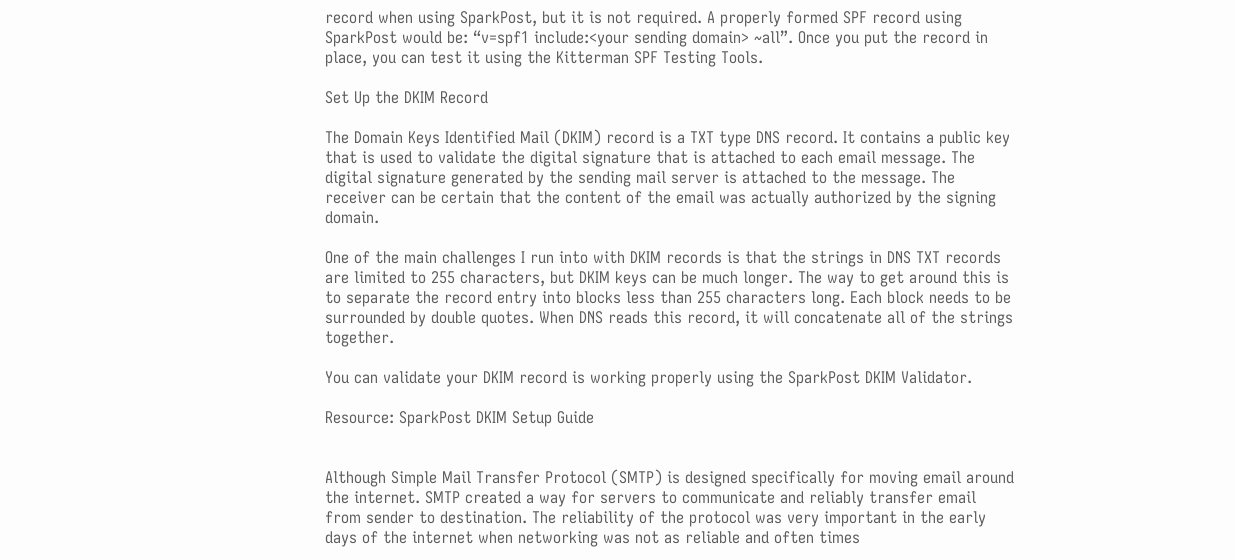record when using SparkPost, but it is not required. A properly formed SPF record using SparkPost would be: “v=spf1 include:<your sending domain> ~all”. Once you put the record in place, you can test it using the Kitterman SPF Testing Tools.

Set Up the DKIM Record

The Domain Keys Identified Mail (DKIM) record is a TXT type DNS record. It contains a public key that is used to validate the digital signature that is attached to each email message. The digital signature generated by the sending mail server is attached to the message. The receiver can be certain that the content of the email was actually authorized by the signing domain.

One of the main challenges I run into with DKIM records is that the strings in DNS TXT records are limited to 255 characters, but DKIM keys can be much longer. The way to get around this is to separate the record entry into blocks less than 255 characters long. Each block needs to be surrounded by double quotes. When DNS reads this record, it will concatenate all of the strings together.

You can validate your DKIM record is working properly using the SparkPost DKIM Validator.

Resource: SparkPost DKIM Setup Guide


Although Simple Mail Transfer Protocol (SMTP) is designed specifically for moving email around the internet. SMTP created a way for servers to communicate and reliably transfer email from sender to destination. The reliability of the protocol was very important in the early days of the internet when networking was not as reliable and often times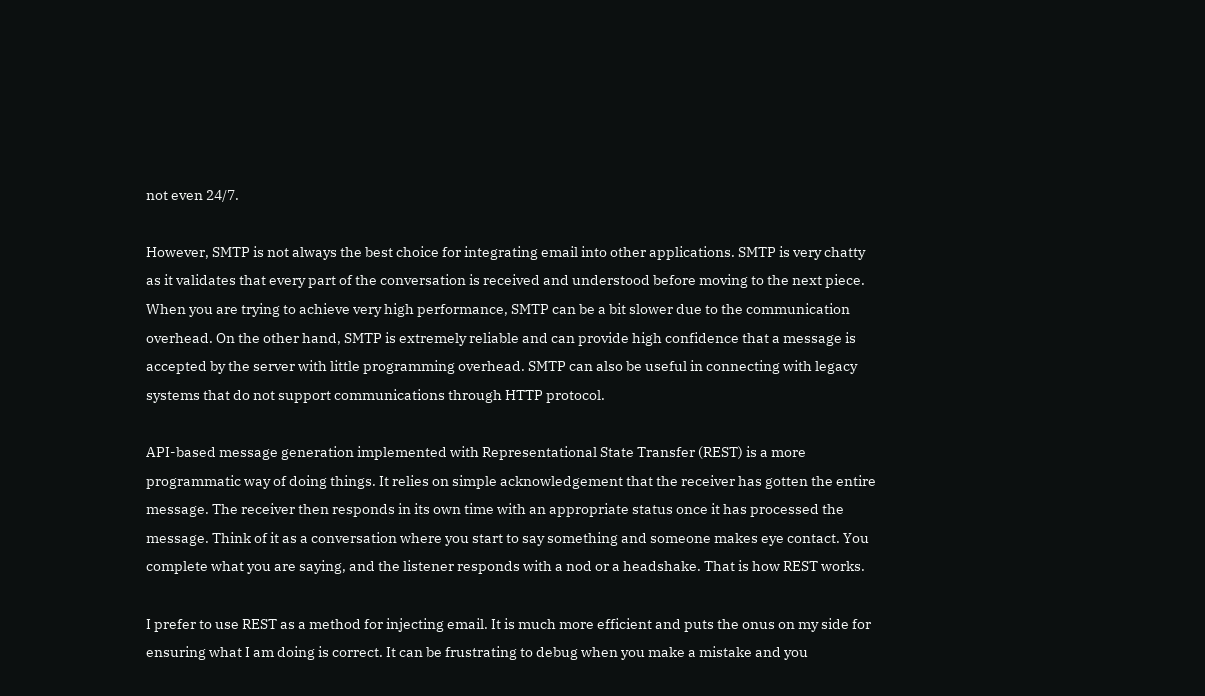not even 24/7.

However, SMTP is not always the best choice for integrating email into other applications. SMTP is very chatty as it validates that every part of the conversation is received and understood before moving to the next piece. When you are trying to achieve very high performance, SMTP can be a bit slower due to the communication overhead. On the other hand, SMTP is extremely reliable and can provide high confidence that a message is accepted by the server with little programming overhead. SMTP can also be useful in connecting with legacy systems that do not support communications through HTTP protocol.

API-based message generation implemented with Representational State Transfer (REST) is a more programmatic way of doing things. It relies on simple acknowledgement that the receiver has gotten the entire message. The receiver then responds in its own time with an appropriate status once it has processed the message. Think of it as a conversation where you start to say something and someone makes eye contact. You complete what you are saying, and the listener responds with a nod or a headshake. That is how REST works.

I prefer to use REST as a method for injecting email. It is much more efficient and puts the onus on my side for ensuring what I am doing is correct. It can be frustrating to debug when you make a mistake and you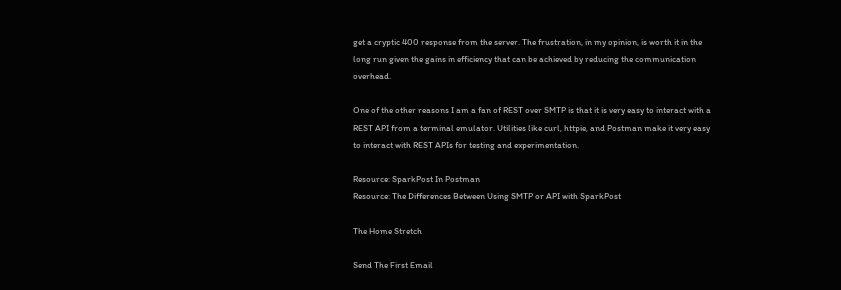get a cryptic 400 response from the server. The frustration, in my opinion, is worth it in the long run given the gains in efficiency that can be achieved by reducing the communication overhead.

One of the other reasons I am a fan of REST over SMTP is that it is very easy to interact with a REST API from a terminal emulator. Utilities like curl, httpie, and Postman make it very easy to interact with REST APIs for testing and experimentation.

Resource: SparkPost In Postman
Resource: The Differences Between Using SMTP or API with SparkPost

The Home Stretch

Send The First Email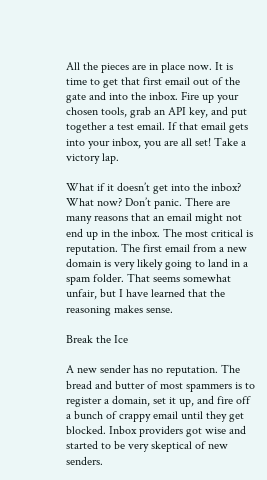All the pieces are in place now. It is time to get that first email out of the gate and into the inbox. Fire up your chosen tools, grab an API key, and put together a test email. If that email gets into your inbox, you are all set! Take a victory lap.

What if it doesn’t get into the inbox? What now? Don’t panic. There are many reasons that an email might not end up in the inbox. The most critical is reputation. The first email from a new domain is very likely going to land in a spam folder. That seems somewhat unfair, but I have learned that the reasoning makes sense.

Break the Ice

A new sender has no reputation. The bread and butter of most spammers is to register a domain, set it up, and fire off a bunch of crappy email until they get blocked. Inbox providers got wise and started to be very skeptical of new senders.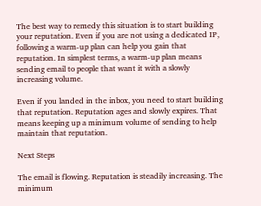The best way to remedy this situation is to start building your reputation. Even if you are not using a dedicated IP, following a warm-up plan can help you gain that reputation. In simplest terms, a warm-up plan means sending email to people that want it with a slowly increasing volume.

Even if you landed in the inbox, you need to start building that reputation. Reputation ages and slowly expires. That means keeping up a minimum volume of sending to help maintain that reputation.

Next Steps

The email is flowing. Reputation is steadily increasing. The minimum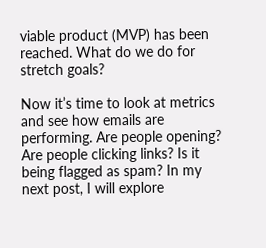viable product (MVP) has been reached. What do we do for stretch goals?

Now it’s time to look at metrics and see how emails are performing. Are people opening? Are people clicking links? Is it being flagged as spam? In my next post, I will explore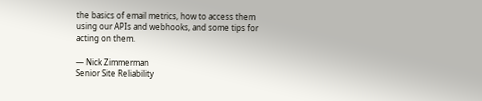the basics of email metrics, how to access them using our APIs and webhooks, and some tips for acting on them.

— Nick Zimmerman
Senior Site Reliability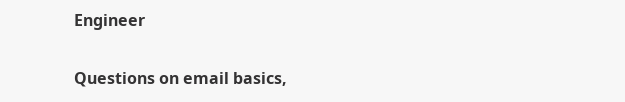Engineer

Questions on email basics,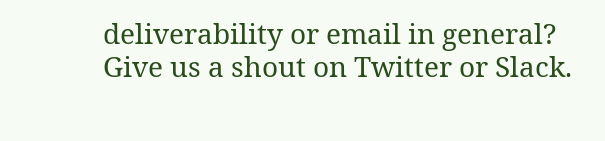deliverability or email in general? Give us a shout on Twitter or Slack.